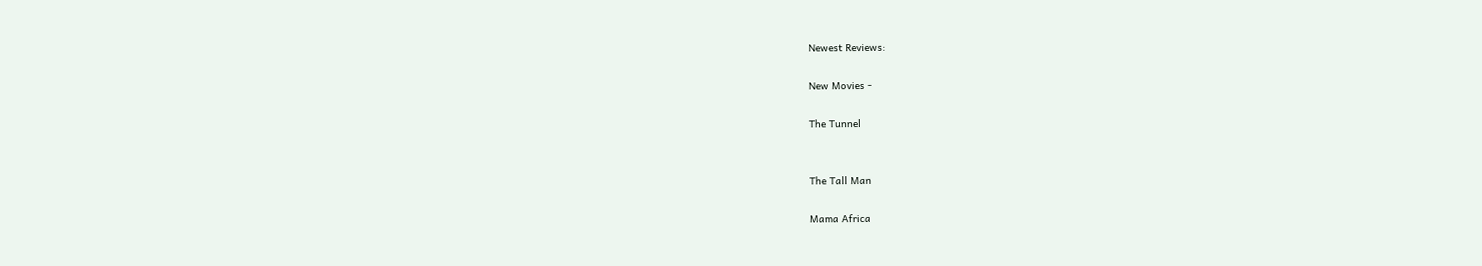Newest Reviews:

New Movies -

The Tunnel


The Tall Man

Mama Africa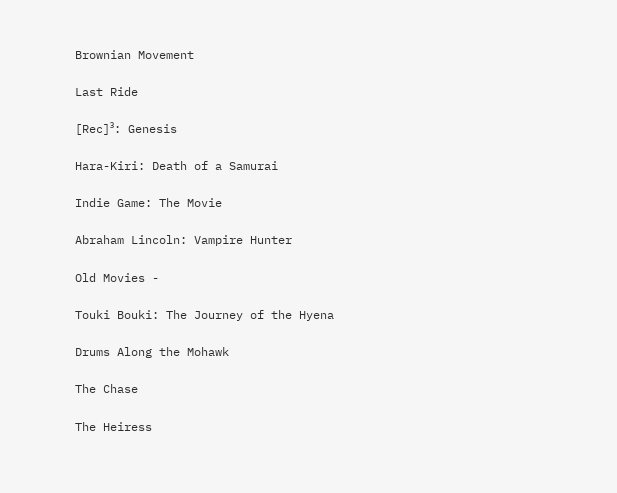Brownian Movement

Last Ride

[Rec]³: Genesis

Hara-Kiri: Death of a Samurai

Indie Game: The Movie

Abraham Lincoln: Vampire Hunter

Old Movies -

Touki Bouki: The Journey of the Hyena

Drums Along the Mohawk

The Chase

The Heiress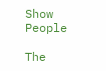Show People

The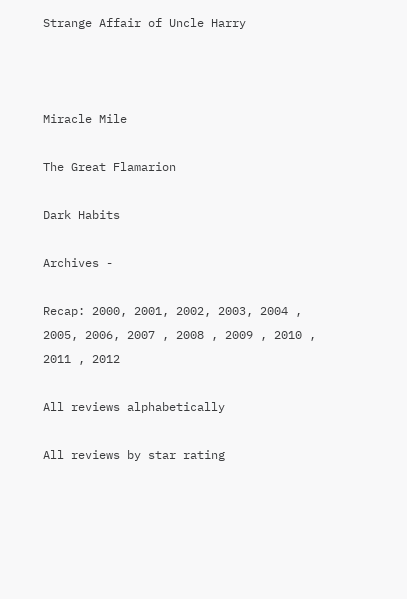Strange Affair of Uncle Harry



Miracle Mile

The Great Flamarion

Dark Habits

Archives -

Recap: 2000, 2001, 2002, 2003, 2004 , 2005, 2006, 2007 , 2008 , 2009 , 2010 , 2011 , 2012

All reviews alphabetically

All reviews by star rating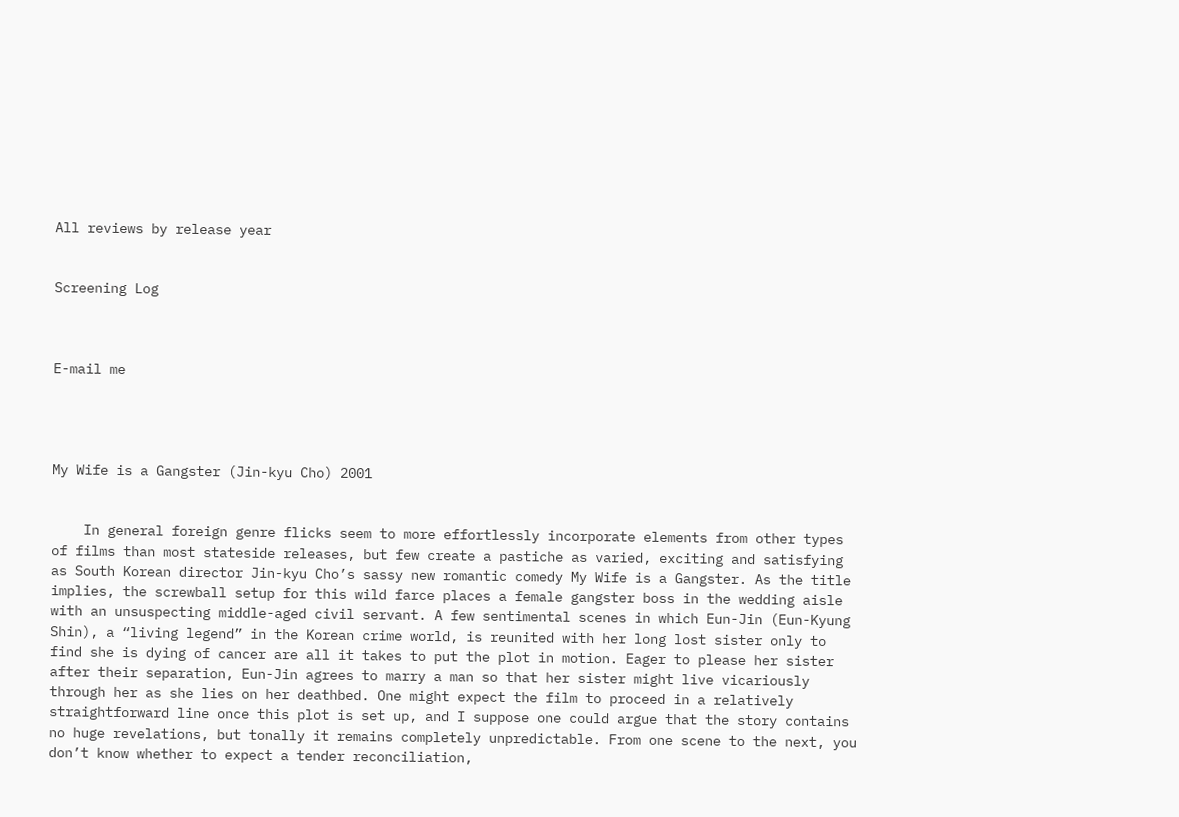All reviews by release year


Screening Log



E-mail me




My Wife is a Gangster (Jin-kyu Cho) 2001


    In general foreign genre flicks seem to more effortlessly incorporate elements from other types of films than most stateside releases, but few create a pastiche as varied, exciting and satisfying as South Korean director Jin-kyu Cho’s sassy new romantic comedy My Wife is a Gangster. As the title implies, the screwball setup for this wild farce places a female gangster boss in the wedding aisle with an unsuspecting middle-aged civil servant. A few sentimental scenes in which Eun-Jin (Eun-Kyung Shin), a “living legend” in the Korean crime world, is reunited with her long lost sister only to find she is dying of cancer are all it takes to put the plot in motion. Eager to please her sister after their separation, Eun-Jin agrees to marry a man so that her sister might live vicariously through her as she lies on her deathbed. One might expect the film to proceed in a relatively straightforward line once this plot is set up, and I suppose one could argue that the story contains no huge revelations, but tonally it remains completely unpredictable. From one scene to the next, you don’t know whether to expect a tender reconciliation,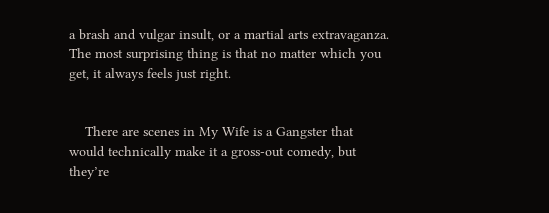a brash and vulgar insult, or a martial arts extravaganza. The most surprising thing is that no matter which you get, it always feels just right.


    There are scenes in My Wife is a Gangster that would technically make it a gross-out comedy, but they’re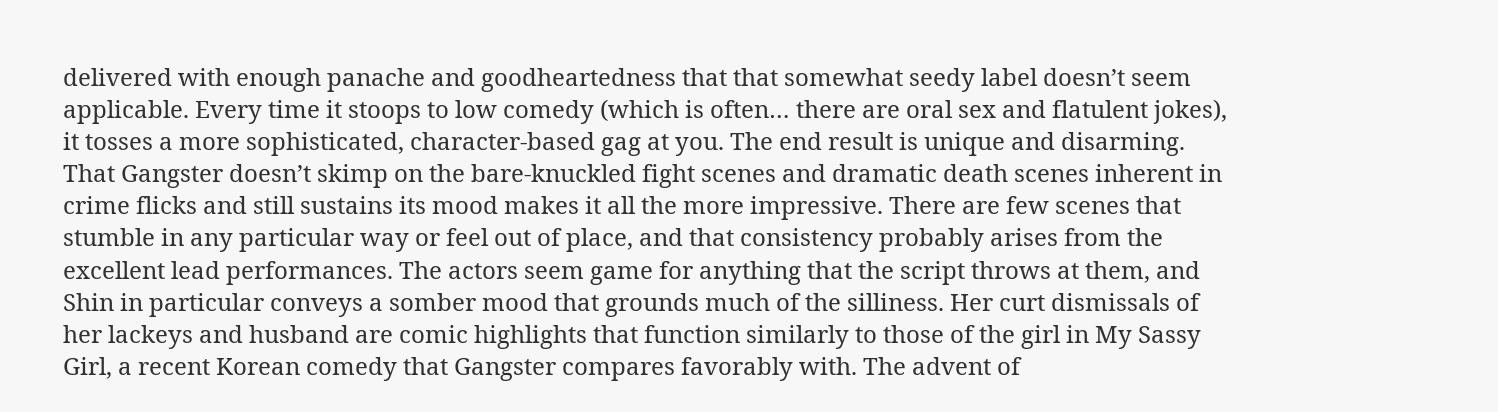delivered with enough panache and goodheartedness that that somewhat seedy label doesn’t seem applicable. Every time it stoops to low comedy (which is often… there are oral sex and flatulent jokes), it tosses a more sophisticated, character-based gag at you. The end result is unique and disarming. That Gangster doesn’t skimp on the bare-knuckled fight scenes and dramatic death scenes inherent in crime flicks and still sustains its mood makes it all the more impressive. There are few scenes that stumble in any particular way or feel out of place, and that consistency probably arises from the excellent lead performances. The actors seem game for anything that the script throws at them, and Shin in particular conveys a somber mood that grounds much of the silliness. Her curt dismissals of her lackeys and husband are comic highlights that function similarly to those of the girl in My Sassy Girl, a recent Korean comedy that Gangster compares favorably with. The advent of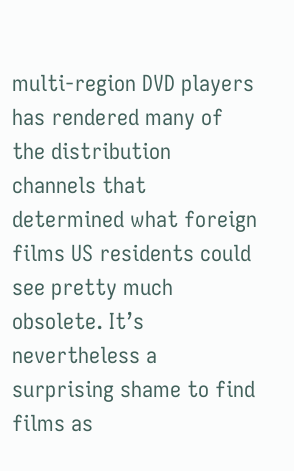multi-region DVD players has rendered many of the distribution channels that determined what foreign films US residents could see pretty much obsolete. It’s nevertheless a surprising shame to find films as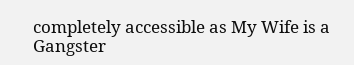completely accessible as My Wife is a Gangster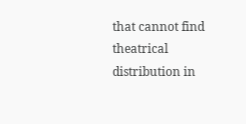that cannot find theatrical distribution in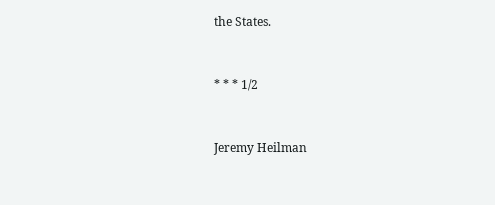the States.


* * * 1/2


Jeremy Heilman